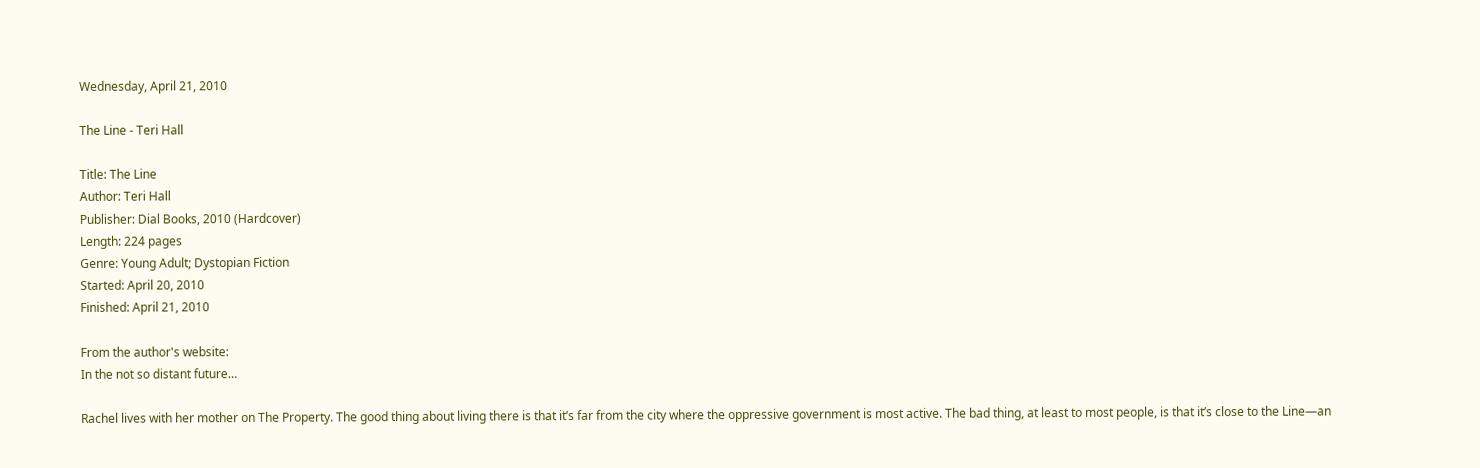Wednesday, April 21, 2010

The Line - Teri Hall

Title: The Line
Author: Teri Hall
Publisher: Dial Books, 2010 (Hardcover)
Length: 224 pages
Genre: Young Adult; Dystopian Fiction
Started: April 20, 2010
Finished: April 21, 2010

From the author's website:
In the not so distant future…

Rachel lives with her mother on The Property. The good thing about living there is that it’s far from the city where the oppressive government is most active. The bad thing, at least to most people, is that it’s close to the Line—an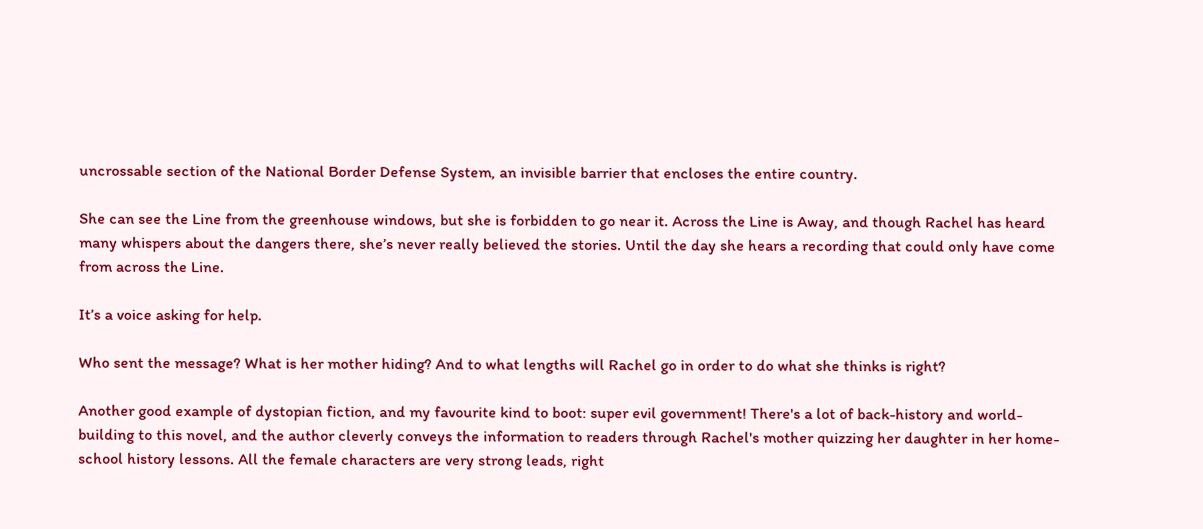uncrossable section of the National Border Defense System, an invisible barrier that encloses the entire country.

She can see the Line from the greenhouse windows, but she is forbidden to go near it. Across the Line is Away, and though Rachel has heard many whispers about the dangers there, she’s never really believed the stories. Until the day she hears a recording that could only have come from across the Line.

It’s a voice asking for help.

Who sent the message? What is her mother hiding? And to what lengths will Rachel go in order to do what she thinks is right?

Another good example of dystopian fiction, and my favourite kind to boot: super evil government! There's a lot of back-history and world-building to this novel, and the author cleverly conveys the information to readers through Rachel's mother quizzing her daughter in her home-school history lessons. All the female characters are very strong leads, right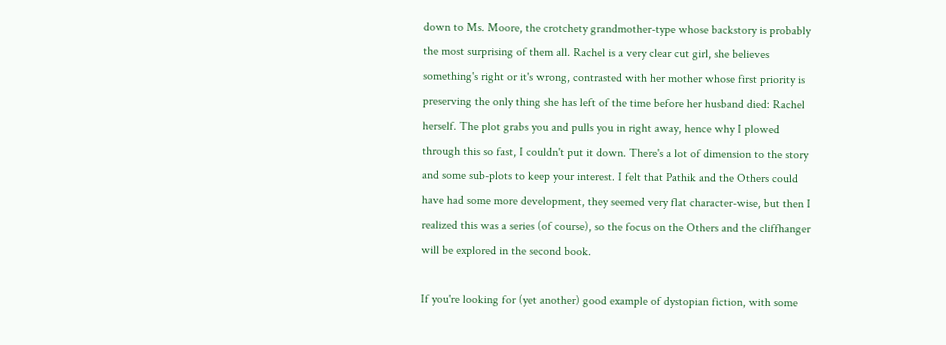down to Ms. Moore, the crotchety grandmother-type whose backstory is probably the most surprising of them all. Rachel is a very clear cut girl, she believes something's right or it's wrong, contrasted with her mother whose first priority is preserving the only thing she has left of the time before her husband died: Rachel herself. The plot grabs you and pulls you in right away, hence why I plowed through this so fast, I couldn't put it down. There's a lot of dimension to the story and some sub-plots to keep your interest. I felt that Pathik and the Others could have had some more development, they seemed very flat character-wise, but then I realized this was a series (of course), so the focus on the Others and the cliffhanger will be explored in the second book.

If you're looking for (yet another) good example of dystopian fiction, with some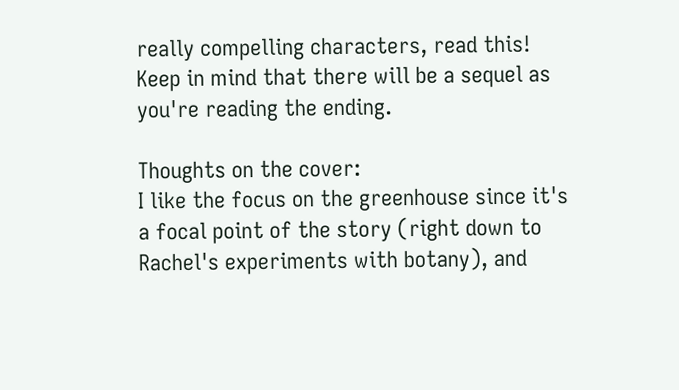really compelling characters, read this! Keep in mind that there will be a sequel as you're reading the ending.

Thoughts on the cover:
I like the focus on the greenhouse since it's a focal point of the story (right down to Rachel's experiments with botany), and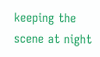keeping the scene at night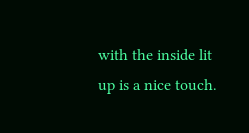with the inside lit up is a nice touch.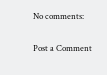No comments:

Post a Comment